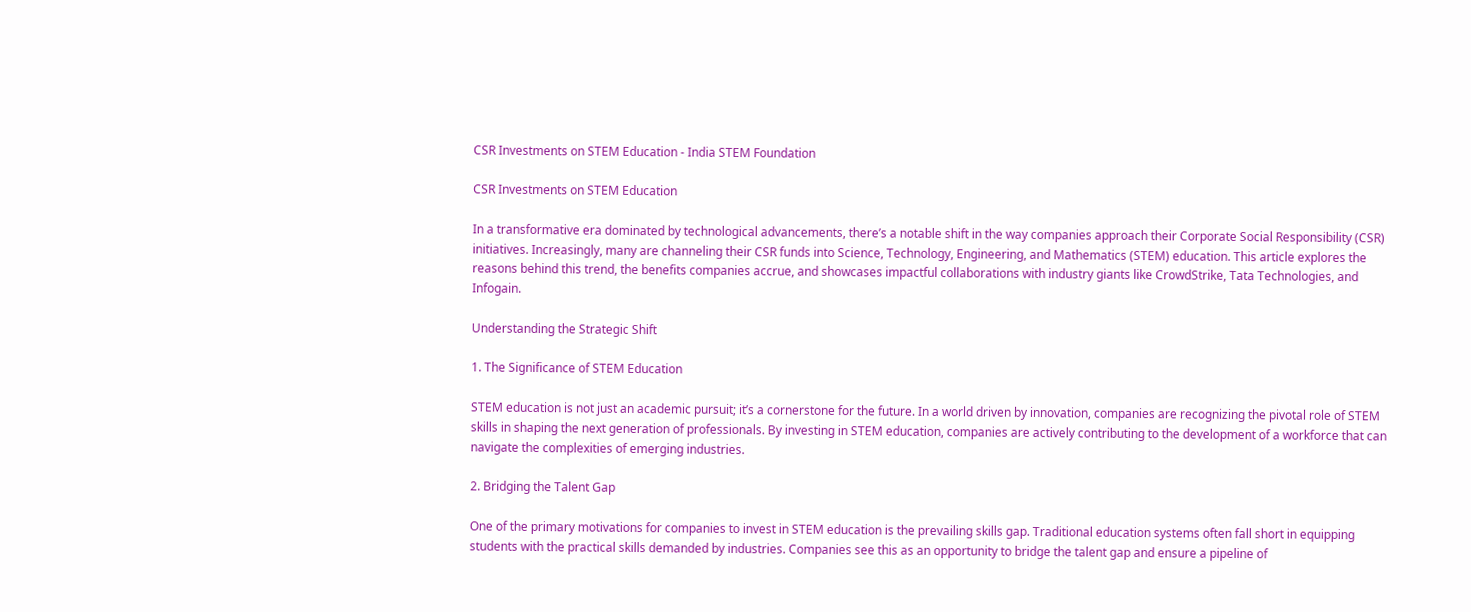CSR Investments on STEM Education - India STEM Foundation

CSR Investments on STEM Education

In a transformative era dominated by technological advancements, there’s a notable shift in the way companies approach their Corporate Social Responsibility (CSR) initiatives. Increasingly, many are channeling their CSR funds into Science, Technology, Engineering, and Mathematics (STEM) education. This article explores the reasons behind this trend, the benefits companies accrue, and showcases impactful collaborations with industry giants like CrowdStrike, Tata Technologies, and Infogain.

Understanding the Strategic Shift

1. The Significance of STEM Education

STEM education is not just an academic pursuit; it’s a cornerstone for the future. In a world driven by innovation, companies are recognizing the pivotal role of STEM skills in shaping the next generation of professionals. By investing in STEM education, companies are actively contributing to the development of a workforce that can navigate the complexities of emerging industries.

2. Bridging the Talent Gap

One of the primary motivations for companies to invest in STEM education is the prevailing skills gap. Traditional education systems often fall short in equipping students with the practical skills demanded by industries. Companies see this as an opportunity to bridge the talent gap and ensure a pipeline of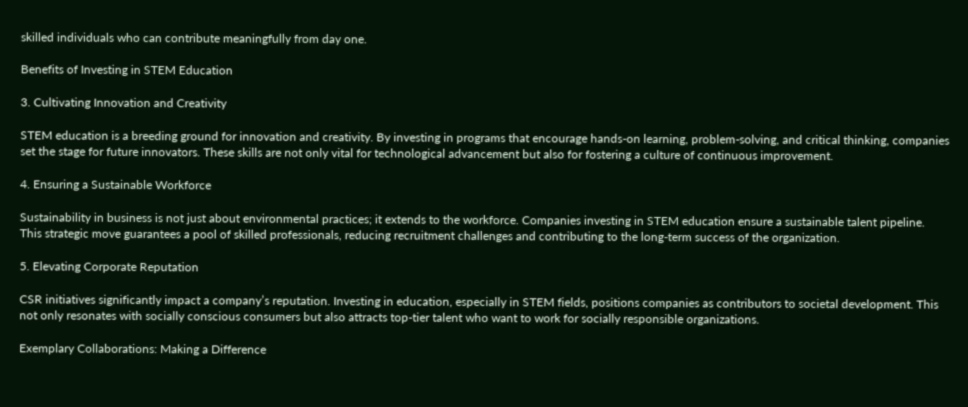skilled individuals who can contribute meaningfully from day one.

Benefits of Investing in STEM Education

3. Cultivating Innovation and Creativity

STEM education is a breeding ground for innovation and creativity. By investing in programs that encourage hands-on learning, problem-solving, and critical thinking, companies set the stage for future innovators. These skills are not only vital for technological advancement but also for fostering a culture of continuous improvement.

4. Ensuring a Sustainable Workforce

Sustainability in business is not just about environmental practices; it extends to the workforce. Companies investing in STEM education ensure a sustainable talent pipeline. This strategic move guarantees a pool of skilled professionals, reducing recruitment challenges and contributing to the long-term success of the organization.

5. Elevating Corporate Reputation

CSR initiatives significantly impact a company’s reputation. Investing in education, especially in STEM fields, positions companies as contributors to societal development. This not only resonates with socially conscious consumers but also attracts top-tier talent who want to work for socially responsible organizations.

Exemplary Collaborations: Making a Difference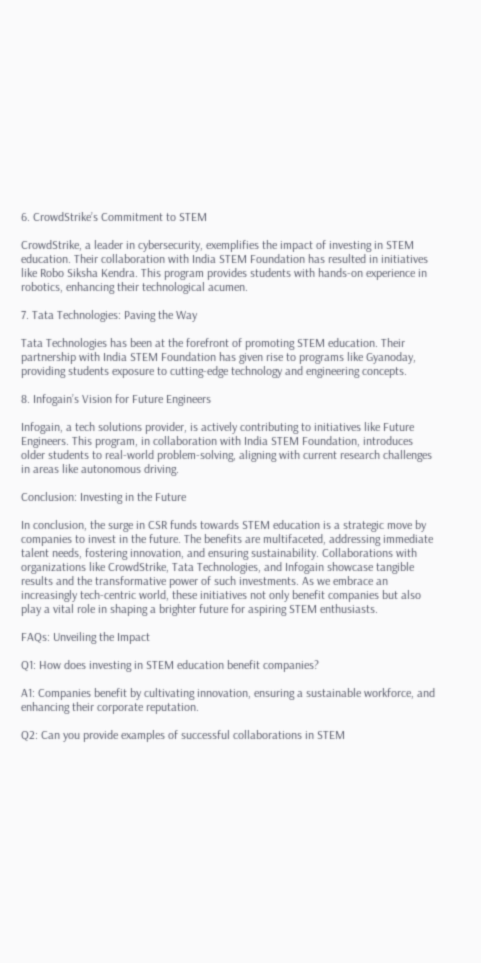6. CrowdStrike’s Commitment to STEM

CrowdStrike, a leader in cybersecurity, exemplifies the impact of investing in STEM education. Their collaboration with India STEM Foundation has resulted in initiatives like Robo Siksha Kendra. This program provides students with hands-on experience in robotics, enhancing their technological acumen.

7. Tata Technologies: Paving the Way

Tata Technologies has been at the forefront of promoting STEM education. Their partnership with India STEM Foundation has given rise to programs like Gyanoday, providing students exposure to cutting-edge technology and engineering concepts.

8. Infogain’s Vision for Future Engineers

Infogain, a tech solutions provider, is actively contributing to initiatives like Future Engineers. This program, in collaboration with India STEM Foundation, introduces older students to real-world problem-solving, aligning with current research challenges in areas like autonomous driving.

Conclusion: Investing in the Future

In conclusion, the surge in CSR funds towards STEM education is a strategic move by companies to invest in the future. The benefits are multifaceted, addressing immediate talent needs, fostering innovation, and ensuring sustainability. Collaborations with organizations like CrowdStrike, Tata Technologies, and Infogain showcase tangible results and the transformative power of such investments. As we embrace an increasingly tech-centric world, these initiatives not only benefit companies but also play a vital role in shaping a brighter future for aspiring STEM enthusiasts.

FAQs: Unveiling the Impact

Q1: How does investing in STEM education benefit companies?

A1: Companies benefit by cultivating innovation, ensuring a sustainable workforce, and enhancing their corporate reputation.

Q2: Can you provide examples of successful collaborations in STEM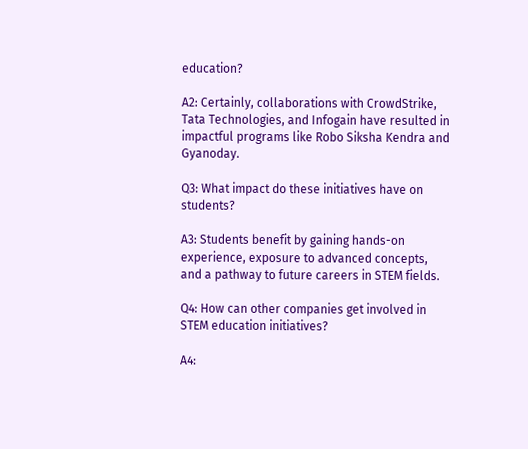education?

A2: Certainly, collaborations with CrowdStrike, Tata Technologies, and Infogain have resulted in impactful programs like Robo Siksha Kendra and Gyanoday.

Q3: What impact do these initiatives have on students?

A3: Students benefit by gaining hands-on experience, exposure to advanced concepts, and a pathway to future careers in STEM fields.

Q4: How can other companies get involved in STEM education initiatives?

A4: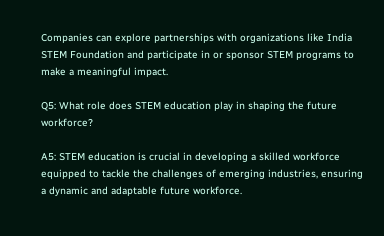Companies can explore partnerships with organizations like India STEM Foundation and participate in or sponsor STEM programs to make a meaningful impact.

Q5: What role does STEM education play in shaping the future workforce?

A5: STEM education is crucial in developing a skilled workforce equipped to tackle the challenges of emerging industries, ensuring a dynamic and adaptable future workforce.